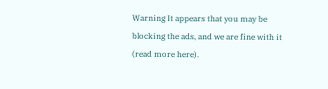Warning It appears that you may be blocking the ads, and we are fine with it (read more here).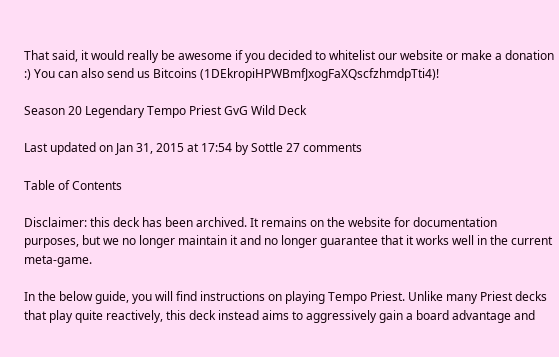That said, it would really be awesome if you decided to whitelist our website or make a donation :) You can also send us Bitcoins (1DEkropiHPWBmfJxogFaXQscfzhmdpTti4)!

Season 20 Legendary Tempo Priest GvG Wild Deck

Last updated on Jan 31, 2015 at 17:54 by Sottle 27 comments

Table of Contents

Disclaimer: this deck has been archived. It remains on the website for documentation purposes, but we no longer maintain it and no longer guarantee that it works well in the current meta-game.

In the below guide, you will find instructions on playing Tempo Priest. Unlike many Priest decks that play quite reactively, this deck instead aims to aggressively gain a board advantage and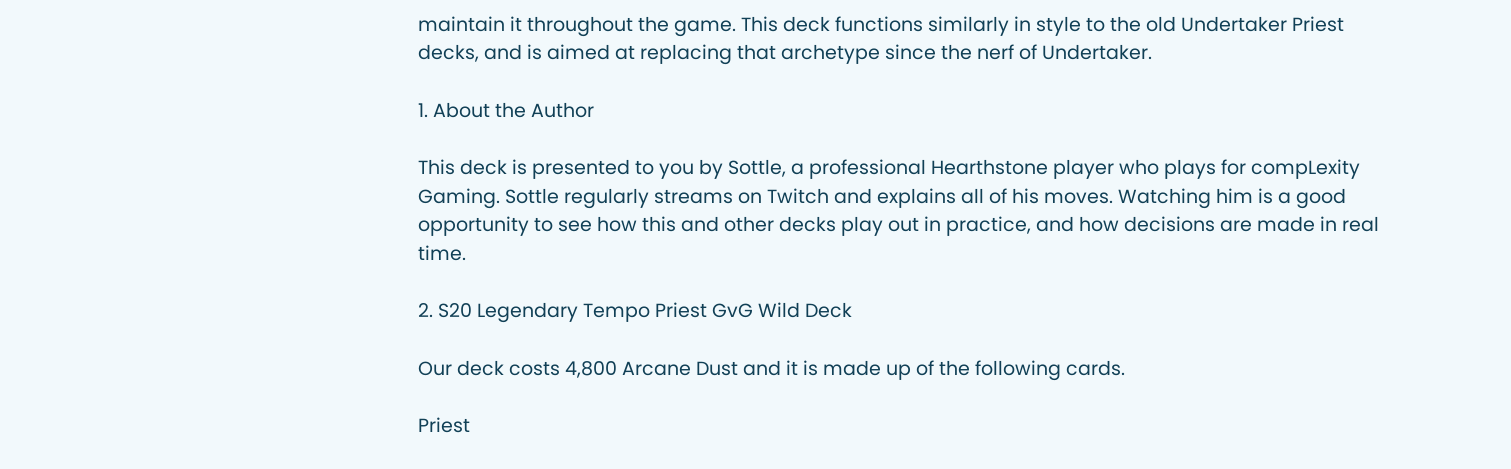maintain it throughout the game. This deck functions similarly in style to the old Undertaker Priest decks, and is aimed at replacing that archetype since the nerf of Undertaker.

1. About the Author

This deck is presented to you by Sottle, a professional Hearthstone player who plays for compLexity Gaming. Sottle regularly streams on Twitch and explains all of his moves. Watching him is a good opportunity to see how this and other decks play out in practice, and how decisions are made in real time.

2. S20 Legendary Tempo Priest GvG Wild Deck

Our deck costs 4,800 Arcane Dust and it is made up of the following cards.

Priest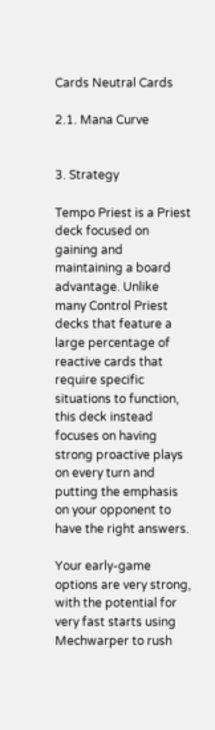Cards Neutral Cards

2.1. Mana Curve


3. Strategy

Tempo Priest is a Priest deck focused on gaining and maintaining a board advantage. Unlike many Control Priest decks that feature a large percentage of reactive cards that require specific situations to function, this deck instead focuses on having strong proactive plays on every turn and putting the emphasis on your opponent to have the right answers.

Your early-game options are very strong, with the potential for very fast starts using Mechwarper to rush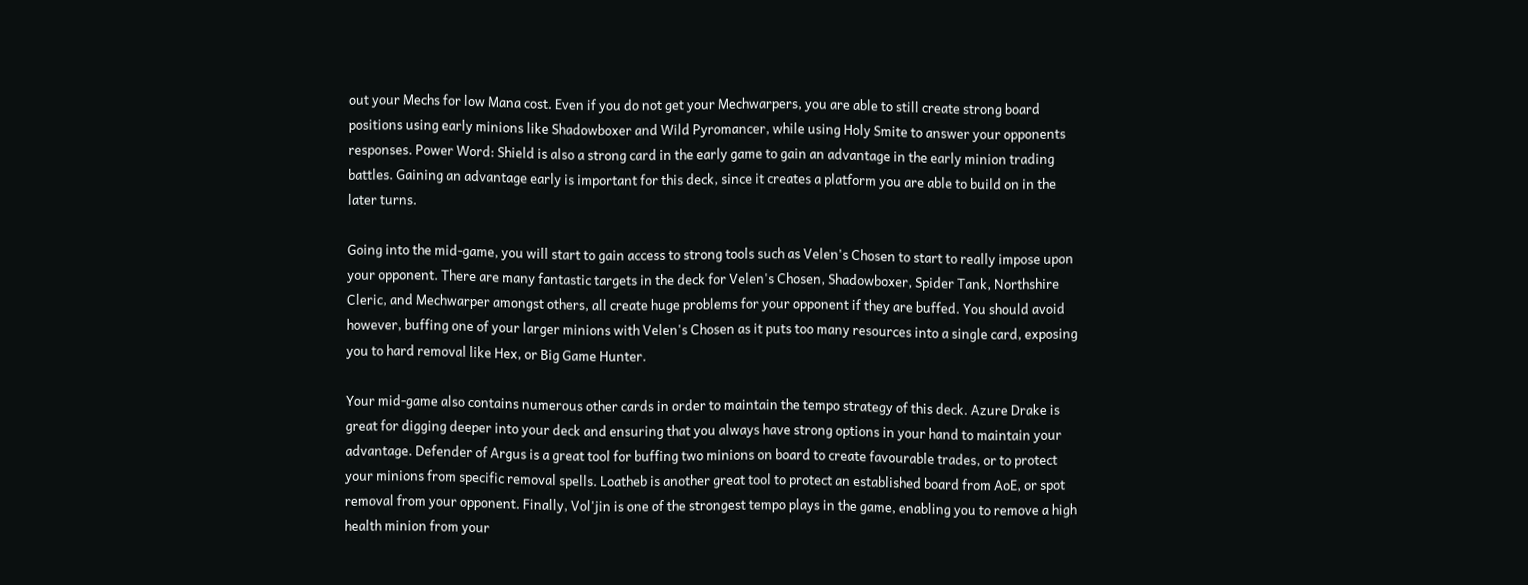out your Mechs for low Mana cost. Even if you do not get your Mechwarpers, you are able to still create strong board positions using early minions like Shadowboxer and Wild Pyromancer, while using Holy Smite to answer your opponents responses. Power Word: Shield is also a strong card in the early game to gain an advantage in the early minion trading battles. Gaining an advantage early is important for this deck, since it creates a platform you are able to build on in the later turns.

Going into the mid-game, you will start to gain access to strong tools such as Velen's Chosen to start to really impose upon your opponent. There are many fantastic targets in the deck for Velen's Chosen, Shadowboxer, Spider Tank, Northshire Cleric, and Mechwarper amongst others, all create huge problems for your opponent if they are buffed. You should avoid however, buffing one of your larger minions with Velen's Chosen as it puts too many resources into a single card, exposing you to hard removal like Hex, or Big Game Hunter.

Your mid-game also contains numerous other cards in order to maintain the tempo strategy of this deck. Azure Drake is great for digging deeper into your deck and ensuring that you always have strong options in your hand to maintain your advantage. Defender of Argus is a great tool for buffing two minions on board to create favourable trades, or to protect your minions from specific removal spells. Loatheb is another great tool to protect an established board from AoE, or spot removal from your opponent. Finally, Vol'jin is one of the strongest tempo plays in the game, enabling you to remove a high health minion from your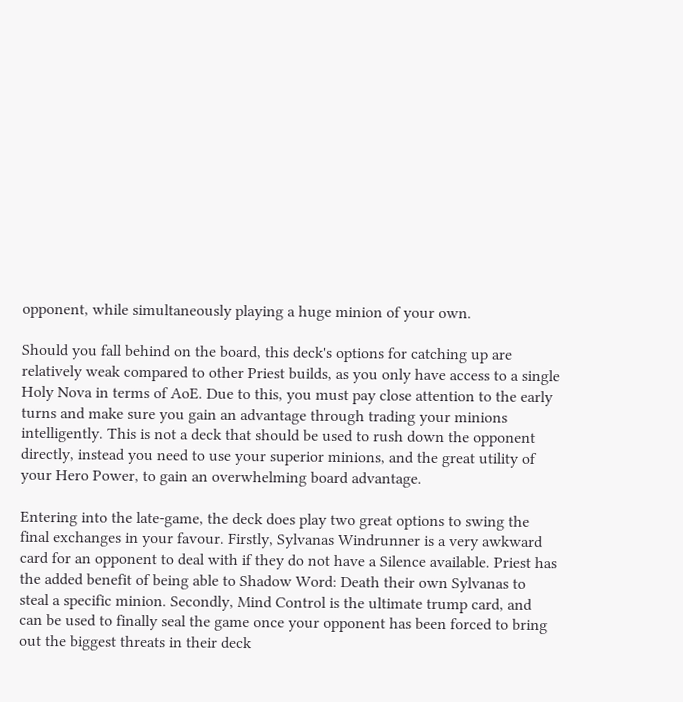opponent, while simultaneously playing a huge minion of your own.

Should you fall behind on the board, this deck's options for catching up are relatively weak compared to other Priest builds, as you only have access to a single Holy Nova in terms of AoE. Due to this, you must pay close attention to the early turns and make sure you gain an advantage through trading your minions intelligently. This is not a deck that should be used to rush down the opponent directly, instead you need to use your superior minions, and the great utility of your Hero Power, to gain an overwhelming board advantage.

Entering into the late-game, the deck does play two great options to swing the final exchanges in your favour. Firstly, Sylvanas Windrunner is a very awkward card for an opponent to deal with if they do not have a Silence available. Priest has the added benefit of being able to Shadow Word: Death their own Sylvanas to steal a specific minion. Secondly, Mind Control is the ultimate trump card, and can be used to finally seal the game once your opponent has been forced to bring out the biggest threats in their deck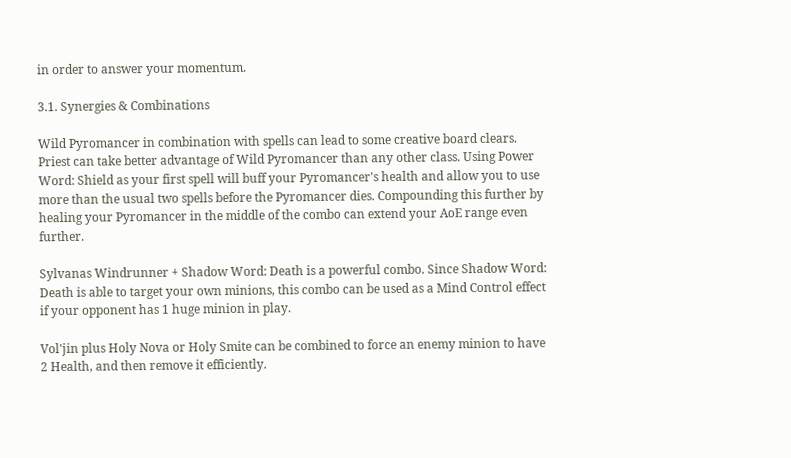in order to answer your momentum.

3.1. Synergies & Combinations

Wild Pyromancer in combination with spells can lead to some creative board clears. Priest can take better advantage of Wild Pyromancer than any other class. Using Power Word: Shield as your first spell will buff your Pyromancer's health and allow you to use more than the usual two spells before the Pyromancer dies. Compounding this further by healing your Pyromancer in the middle of the combo can extend your AoE range even further.

Sylvanas Windrunner + Shadow Word: Death is a powerful combo. Since Shadow Word: Death is able to target your own minions, this combo can be used as a Mind Control effect if your opponent has 1 huge minion in play.

Vol'jin plus Holy Nova or Holy Smite can be combined to force an enemy minion to have 2 Health, and then remove it efficiently.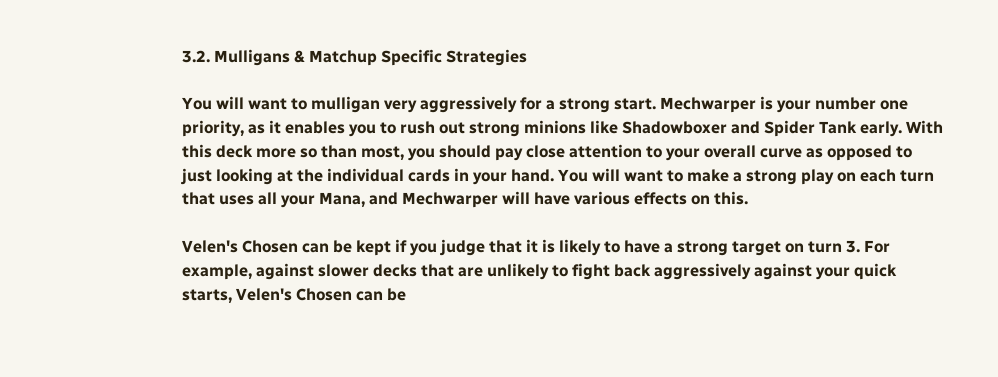3.2. Mulligans & Matchup Specific Strategies

You will want to mulligan very aggressively for a strong start. Mechwarper is your number one priority, as it enables you to rush out strong minions like Shadowboxer and Spider Tank early. With this deck more so than most, you should pay close attention to your overall curve as opposed to just looking at the individual cards in your hand. You will want to make a strong play on each turn that uses all your Mana, and Mechwarper will have various effects on this.

Velen's Chosen can be kept if you judge that it is likely to have a strong target on turn 3. For example, against slower decks that are unlikely to fight back aggressively against your quick starts, Velen's Chosen can be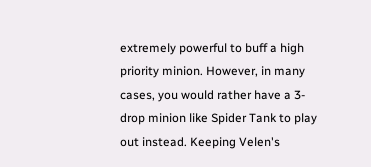extremely powerful to buff a high priority minion. However, in many cases, you would rather have a 3-drop minion like Spider Tank to play out instead. Keeping Velen's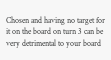Chosen and having no target for it on the board on turn 3 can be very detrimental to your board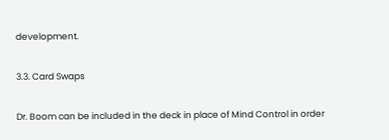development.

3.3. Card Swaps

Dr. Boom can be included in the deck in place of Mind Control in order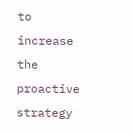to increase the proactive strategy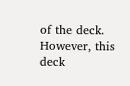of the deck. However, this deck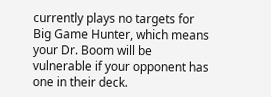currently plays no targets for Big Game Hunter, which means your Dr. Boom will be vulnerable if your opponent has one in their deck.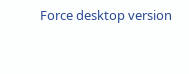Force desktop version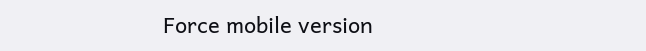Force mobile version